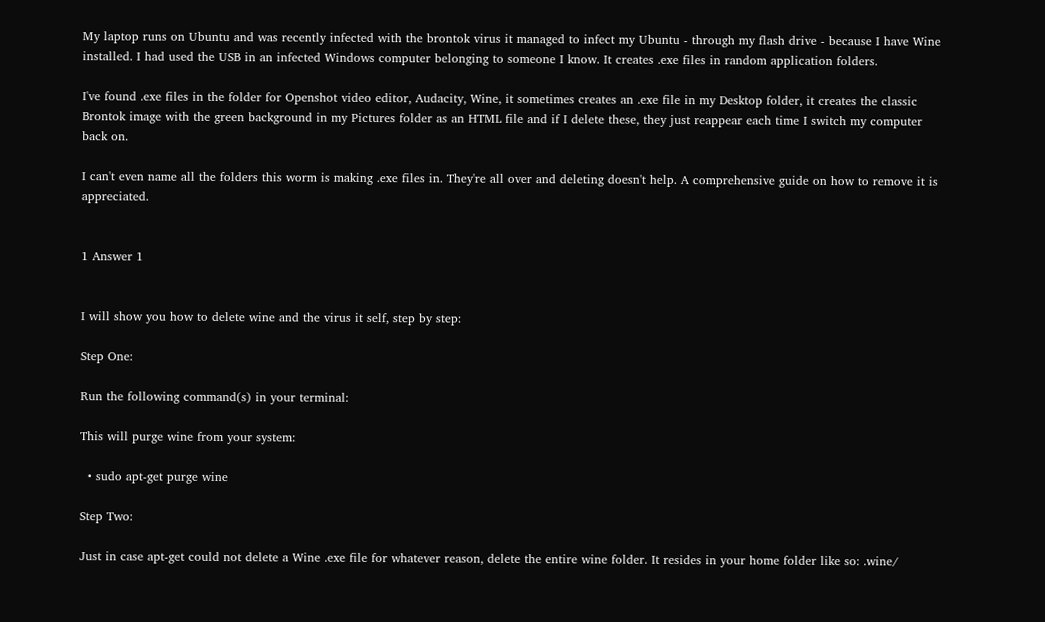My laptop runs on Ubuntu and was recently infected with the brontok virus it managed to infect my Ubuntu - through my flash drive - because I have Wine installed. I had used the USB in an infected Windows computer belonging to someone I know. It creates .exe files in random application folders.

I've found .exe files in the folder for Openshot video editor, Audacity, Wine, it sometimes creates an .exe file in my Desktop folder, it creates the classic Brontok image with the green background in my Pictures folder as an HTML file and if I delete these, they just reappear each time I switch my computer back on.

I can't even name all the folders this worm is making .exe files in. They're all over and deleting doesn't help. A comprehensive guide on how to remove it is appreciated.


1 Answer 1


I will show you how to delete wine and the virus it self, step by step:

Step One:

Run the following command(s) in your terminal:

This will purge wine from your system:

  • sudo apt-get purge wine

Step Two:

Just in case apt-get could not delete a Wine .exe file for whatever reason, delete the entire wine folder. It resides in your home folder like so: .wine/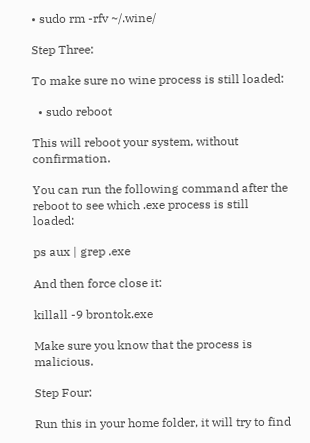• sudo rm -rfv ~/.wine/

Step Three:

To make sure no wine process is still loaded:

  • sudo reboot

This will reboot your system, without confirmation.

You can run the following command after the reboot to see which .exe process is still loaded:

ps aux | grep .exe

And then force close it:

killall -9 brontok.exe

Make sure you know that the process is malicious.

Step Four:

Run this in your home folder, it will try to find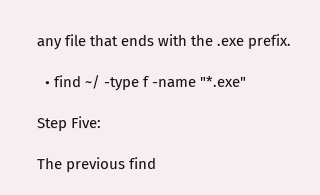any file that ends with the .exe prefix.

  • find ~/ -type f -name "*.exe"

Step Five:

The previous find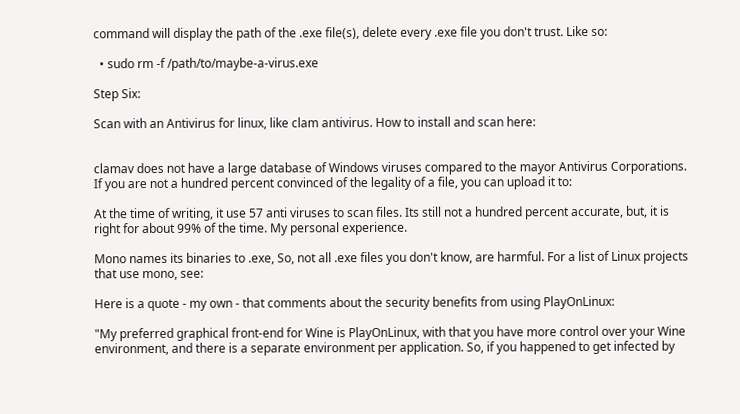command will display the path of the .exe file(s), delete every .exe file you don't trust. Like so:

  • sudo rm -f /path/to/maybe-a-virus.exe

Step Six:

Scan with an Antivirus for linux, like clam antivirus. How to install and scan here:


clamav does not have a large database of Windows viruses compared to the mayor Antivirus Corporations. If you are not a hundred percent convinced of the legality of a file, you can upload it to:

At the time of writing, it use 57 anti viruses to scan files. Its still not a hundred percent accurate, but, it is right for about 99% of the time. My personal experience.

Mono names its binaries to .exe, So, not all .exe files you don't know, are harmful. For a list of Linux projects that use mono, see:

Here is a quote - my own - that comments about the security benefits from using PlayOnLinux:

"My preferred graphical front-end for Wine is PlayOnLinux, with that you have more control over your Wine environment, and there is a separate environment per application. So, if you happened to get infected by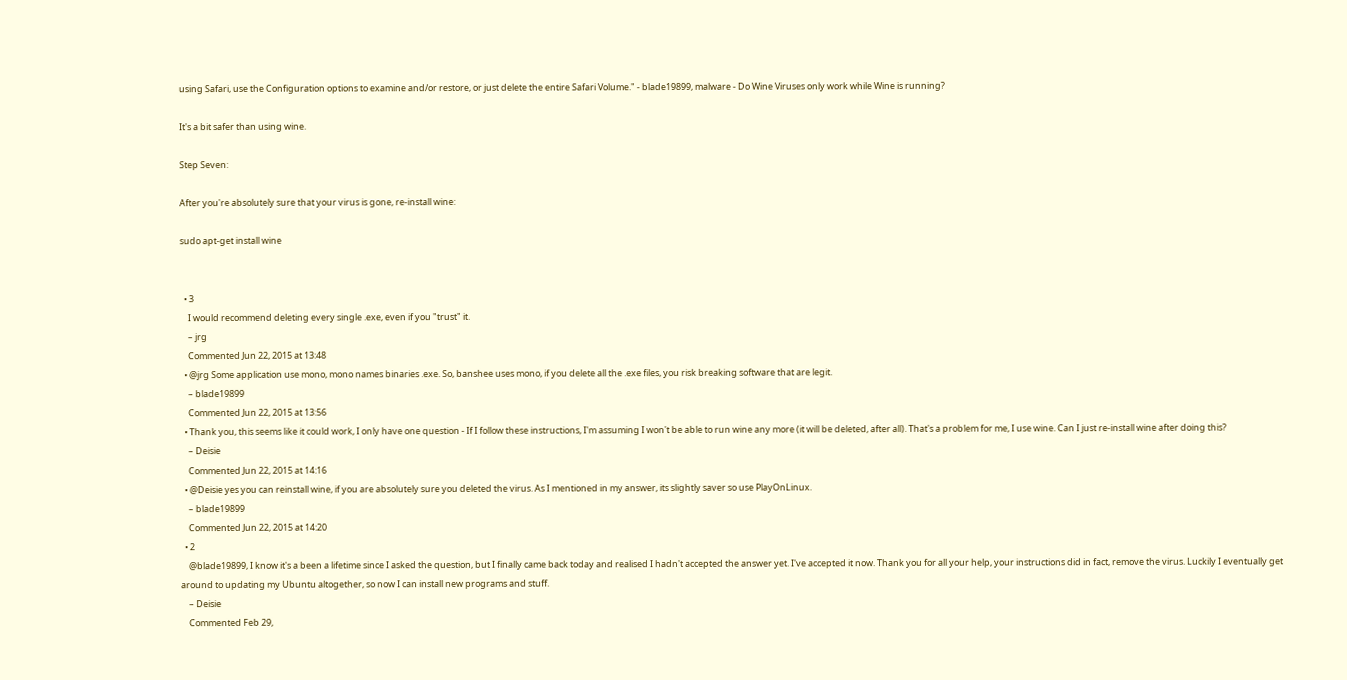using Safari, use the Configuration options to examine and/or restore, or just delete the entire Safari Volume." - blade19899, malware - Do Wine Viruses only work while Wine is running?

It's a bit safer than using wine.

Step Seven:

After you're absolutely sure that your virus is gone, re-install wine:

sudo apt-get install wine


  • 3
    I would recommend deleting every single .exe, even if you "trust" it.
    – jrg
    Commented Jun 22, 2015 at 13:48
  • @jrg Some application use mono, mono names binaries .exe. So, banshee uses mono, if you delete all the .exe files, you risk breaking software that are legit.
    – blade19899
    Commented Jun 22, 2015 at 13:56
  • Thank you, this seems like it could work, I only have one question - If I follow these instructions, I'm assuming I won't be able to run wine any more (it will be deleted, after all). That's a problem for me, I use wine. Can I just re-install wine after doing this?
    – Deisie
    Commented Jun 22, 2015 at 14:16
  • @Deisie yes you can reinstall wine, if you are absolutely sure you deleted the virus. As I mentioned in my answer, its slightly saver so use PlayOnLinux.
    – blade19899
    Commented Jun 22, 2015 at 14:20
  • 2
    @blade19899, I know it's a been a lifetime since I asked the question, but I finally came back today and realised I hadn't accepted the answer yet. I've accepted it now. Thank you for all your help, your instructions did in fact, remove the virus. Luckily I eventually get around to updating my Ubuntu altogether, so now I can install new programs and stuff.
    – Deisie
    Commented Feb 29,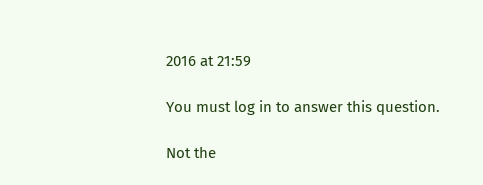2016 at 21:59

You must log in to answer this question.

Not the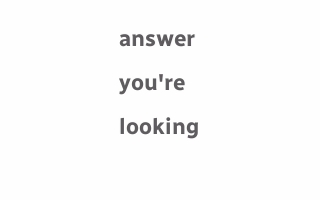answer you're looking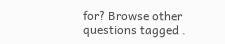for? Browse other questions tagged .